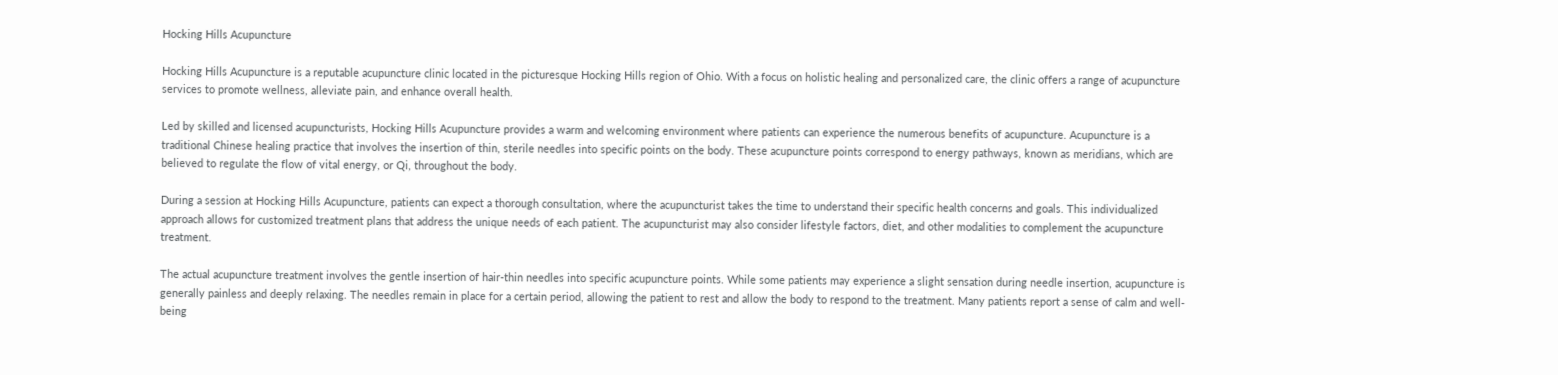Hocking Hills Acupuncture

Hocking Hills Acupuncture is a reputable acupuncture clinic located in the picturesque Hocking Hills region of Ohio. With a focus on holistic healing and personalized care, the clinic offers a range of acupuncture services to promote wellness, alleviate pain, and enhance overall health.

Led by skilled and licensed acupuncturists, Hocking Hills Acupuncture provides a warm and welcoming environment where patients can experience the numerous benefits of acupuncture. Acupuncture is a traditional Chinese healing practice that involves the insertion of thin, sterile needles into specific points on the body. These acupuncture points correspond to energy pathways, known as meridians, which are believed to regulate the flow of vital energy, or Qi, throughout the body.

During a session at Hocking Hills Acupuncture, patients can expect a thorough consultation, where the acupuncturist takes the time to understand their specific health concerns and goals. This individualized approach allows for customized treatment plans that address the unique needs of each patient. The acupuncturist may also consider lifestyle factors, diet, and other modalities to complement the acupuncture treatment.

The actual acupuncture treatment involves the gentle insertion of hair-thin needles into specific acupuncture points. While some patients may experience a slight sensation during needle insertion, acupuncture is generally painless and deeply relaxing. The needles remain in place for a certain period, allowing the patient to rest and allow the body to respond to the treatment. Many patients report a sense of calm and well-being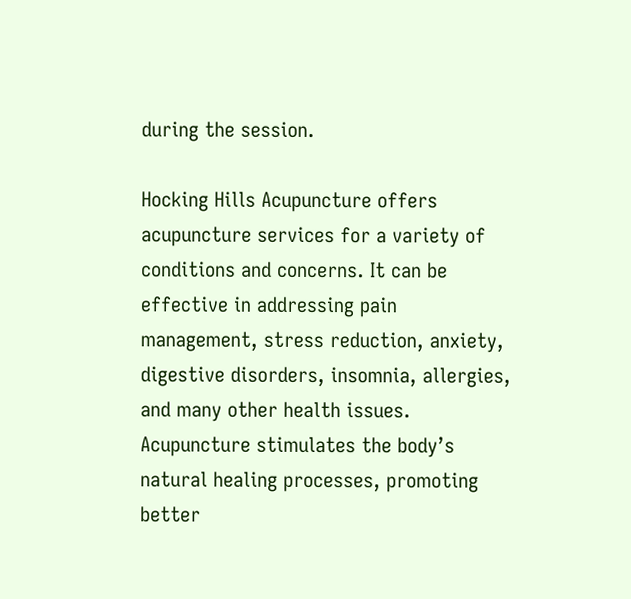during the session.

Hocking Hills Acupuncture offers acupuncture services for a variety of conditions and concerns. It can be effective in addressing pain management, stress reduction, anxiety, digestive disorders, insomnia, allergies, and many other health issues. Acupuncture stimulates the body’s natural healing processes, promoting better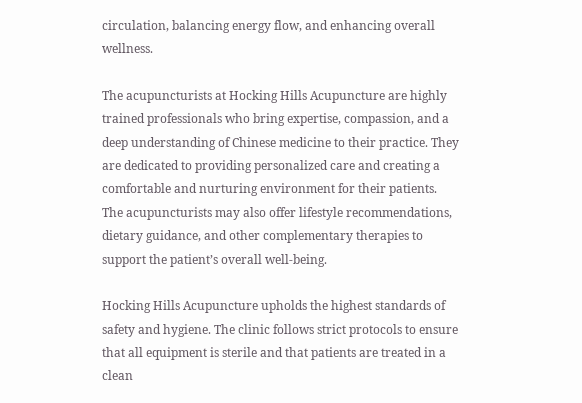circulation, balancing energy flow, and enhancing overall wellness.

The acupuncturists at Hocking Hills Acupuncture are highly trained professionals who bring expertise, compassion, and a deep understanding of Chinese medicine to their practice. They are dedicated to providing personalized care and creating a comfortable and nurturing environment for their patients. The acupuncturists may also offer lifestyle recommendations, dietary guidance, and other complementary therapies to support the patient’s overall well-being.

Hocking Hills Acupuncture upholds the highest standards of safety and hygiene. The clinic follows strict protocols to ensure that all equipment is sterile and that patients are treated in a clean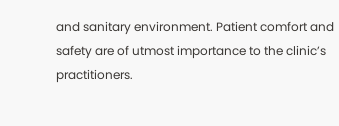and sanitary environment. Patient comfort and safety are of utmost importance to the clinic’s practitioners.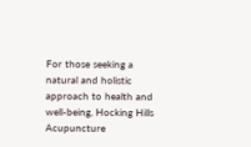For those seeking a natural and holistic approach to health and well-being, Hocking Hills Acupuncture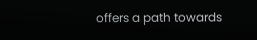offers a path towards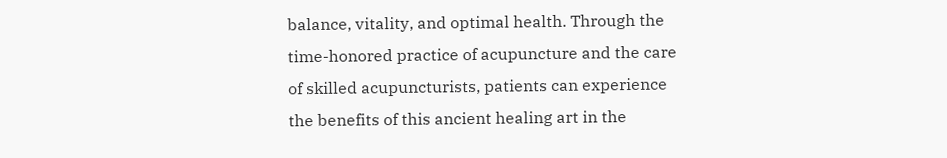balance, vitality, and optimal health. Through the time-honored practice of acupuncture and the care of skilled acupuncturists, patients can experience the benefits of this ancient healing art in the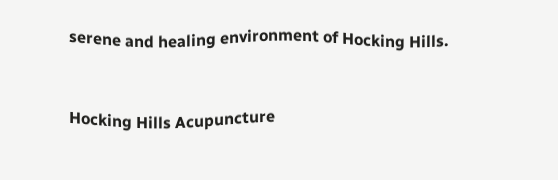serene and healing environment of Hocking Hills.


Hocking Hills Acupuncture